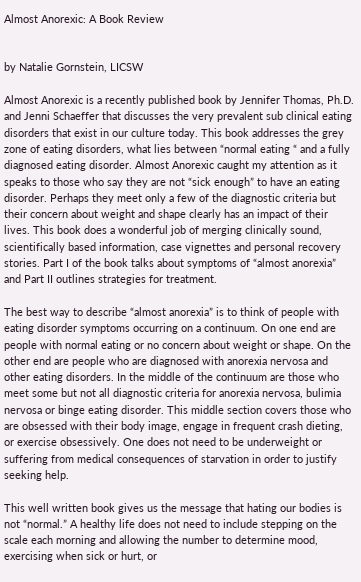Almost Anorexic: A Book Review


by Natalie Gornstein, LICSW

Almost Anorexic is a recently published book by Jennifer Thomas, Ph.D. and Jenni Schaeffer that discusses the very prevalent sub clinical eating disorders that exist in our culture today. This book addresses the grey zone of eating disorders, what lies between “normal eating “ and a fully diagnosed eating disorder. Almost Anorexic caught my attention as it speaks to those who say they are not “sick enough” to have an eating disorder. Perhaps they meet only a few of the diagnostic criteria but their concern about weight and shape clearly has an impact of their lives. This book does a wonderful job of merging clinically sound, scientifically based information, case vignettes and personal recovery stories. Part I of the book talks about symptoms of “almost anorexia” and Part II outlines strategies for treatment.

The best way to describe “almost anorexia” is to think of people with eating disorder symptoms occurring on a continuum. On one end are people with normal eating or no concern about weight or shape. On the other end are people who are diagnosed with anorexia nervosa and other eating disorders. In the middle of the continuum are those who meet some but not all diagnostic criteria for anorexia nervosa, bulimia nervosa or binge eating disorder. This middle section covers those who are obsessed with their body image, engage in frequent crash dieting, or exercise obsessively. One does not need to be underweight or suffering from medical consequences of starvation in order to justify seeking help.

This well written book gives us the message that hating our bodies is not “normal.” A healthy life does not need to include stepping on the scale each morning and allowing the number to determine mood, exercising when sick or hurt, or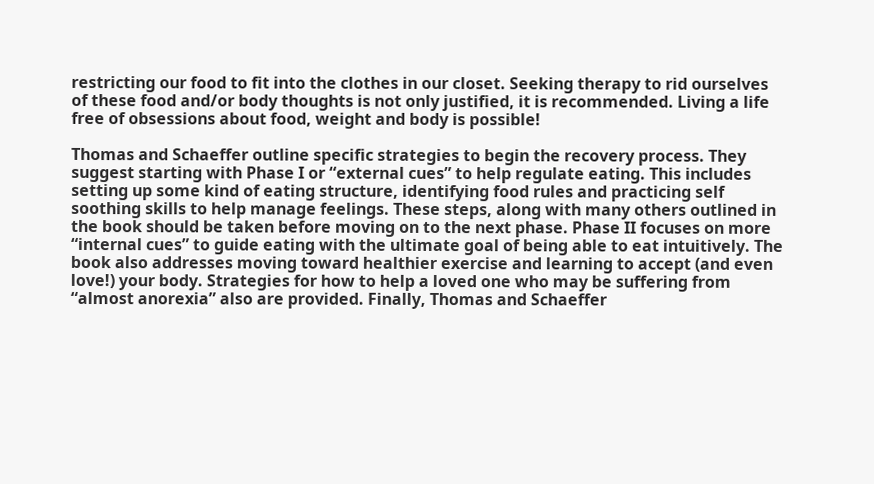restricting our food to fit into the clothes in our closet. Seeking therapy to rid ourselves of these food and/or body thoughts is not only justified, it is recommended. Living a life free of obsessions about food, weight and body is possible!

Thomas and Schaeffer outline specific strategies to begin the recovery process. They suggest starting with Phase I or “external cues” to help regulate eating. This includes setting up some kind of eating structure, identifying food rules and practicing self soothing skills to help manage feelings. These steps, along with many others outlined in the book should be taken before moving on to the next phase. Phase II focuses on more “internal cues” to guide eating with the ultimate goal of being able to eat intuitively. The book also addresses moving toward healthier exercise and learning to accept (and even love!) your body. Strategies for how to help a loved one who may be suffering from “almost anorexia” also are provided. Finally, Thomas and Schaeffer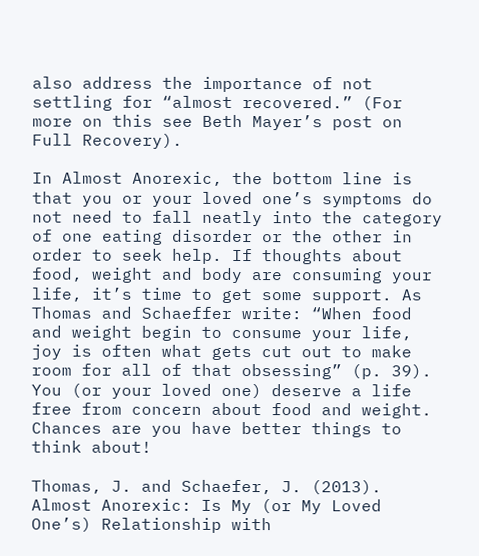also address the importance of not settling for “almost recovered.” (For more on this see Beth Mayer’s post on Full Recovery).

In Almost Anorexic, the bottom line is that you or your loved one’s symptoms do not need to fall neatly into the category of one eating disorder or the other in order to seek help. If thoughts about food, weight and body are consuming your life, it’s time to get some support. As Thomas and Schaeffer write: “When food and weight begin to consume your life, joy is often what gets cut out to make room for all of that obsessing” (p. 39). You (or your loved one) deserve a life free from concern about food and weight. Chances are you have better things to think about!

Thomas, J. and Schaefer, J. (2013). Almost Anorexic: Is My (or My Loved One’s) Relationship with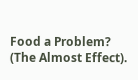Food a Problem? (The Almost Effect).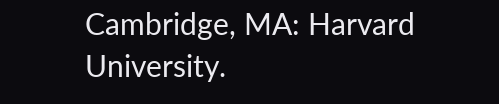Cambridge, MA: Harvard University.